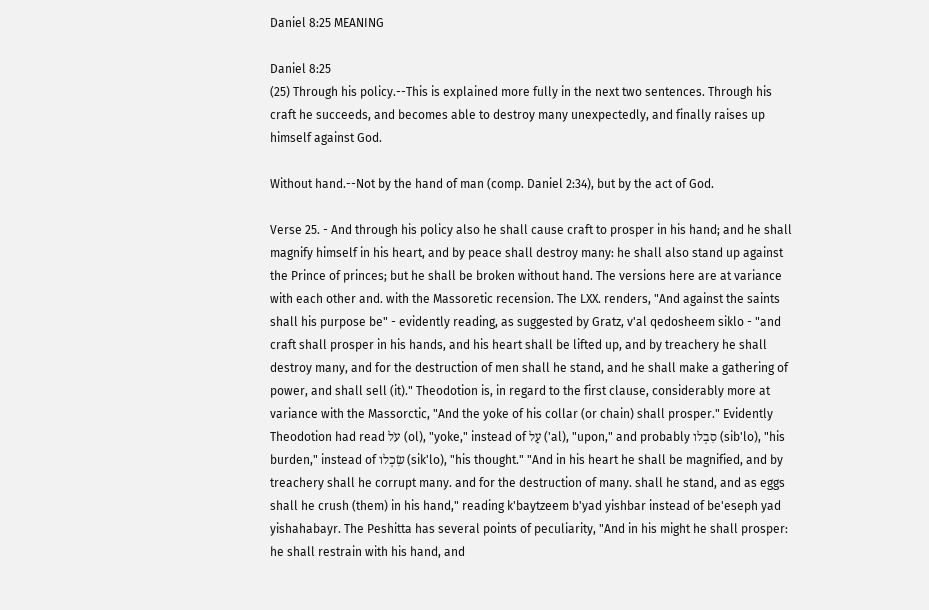Daniel 8:25 MEANING

Daniel 8:25
(25) Through his policy.--This is explained more fully in the next two sentences. Through his craft he succeeds, and becomes able to destroy many unexpectedly, and finally raises up himself against God.

Without hand.--Not by the hand of man (comp. Daniel 2:34), but by the act of God.

Verse 25. - And through his policy also he shall cause craft to prosper in his hand; and he shall magnify himself in his heart, and by peace shall destroy many: he shall also stand up against the Prince of princes; but he shall be broken without hand. The versions here are at variance with each other and. with the Massoretic recension. The LXX. renders, "And against the saints shall his purpose be" - evidently reading, as suggested by Gratz, v'al qedosheem siklo - "and craft shall prosper in his hands, and his heart shall be lifted up, and by treachery he shall destroy many, and for the destruction of men shall he stand, and he shall make a gathering of power, and shall sell (it)." Theodotion is, in regard to the first clause, considerably more at variance with the Massorctic, "And the yoke of his collar (or chain) shall prosper." Evidently Theodotion had read עֹל (ol), "yoke," instead of עַל ('al), "upon," and probably סִבְלו (sib'lo), "his burden," instead of שִׂכְלו (sik'lo), "his thought." "And in his heart he shall be magnified, and by treachery shall he corrupt many. and for the destruction of many. shall he stand, and as eggs shall he crush (them) in his hand," reading k'baytzeem b'yad yishbar instead of be'eseph yad yishahabayr. The Peshitta has several points of peculiarity, "And in his might he shall prosper: he shall restrain with his hand, and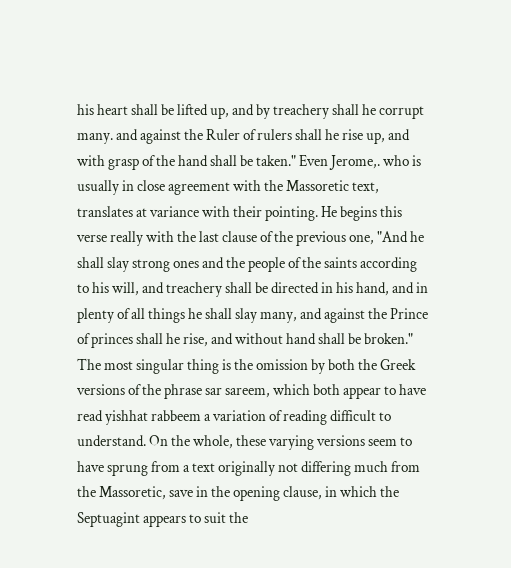his heart shall be lifted up, and by treachery shall he corrupt many. and against the Ruler of rulers shall he rise up, and with grasp of the hand shall be taken." Even Jerome,. who is usually in close agreement with the Massoretic text, translates at variance with their pointing. He begins this verse really with the last clause of the previous one, "And he shall slay strong ones and the people of the saints according to his will, and treachery shall be directed in his hand, and in plenty of all things he shall slay many, and against the Prince of princes shall he rise, and without hand shall be broken." The most singular thing is the omission by both the Greek versions of the phrase sar sareem, which both appear to have read yishhat rabbeem a variation of reading difficult to understand. On the whole, these varying versions seem to have sprung from a text originally not differing much from the Massoretic, save in the opening clause, in which the Septuagint appears to suit the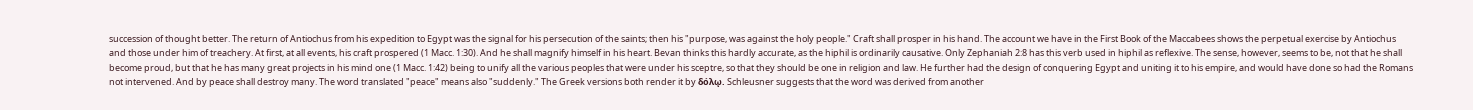succession of thought better. The return of Antiochus from his expedition to Egypt was the signal for his persecution of the saints; then his "purpose, was against the holy people." Craft shall prosper in his hand. The account we have in the First Book of the Maccabees shows the perpetual exercise by Antiochus and those under him of treachery. At first, at all events, his craft prospered (1 Macc. 1:30). And he shall magnify himself in his heart. Bevan thinks this hardly accurate, as the hiphil is ordinarily causative. Only Zephaniah 2:8 has this verb used in hiphil as reflexive. The sense, however, seems to be, not that he shall become proud, but that he has many great projects in his mind one (1 Macc. 1:42) being to unify all the various peoples that were under his sceptre, so that they should be one in religion and law. He further had the design of conquering Egypt and uniting it to his empire, and would have done so had the Romans not intervened. And by peace shall destroy many. The word translated "peace" means also "suddenly." The Greek versions both render it by δόλῳ. Schleusner suggests that the word was derived from another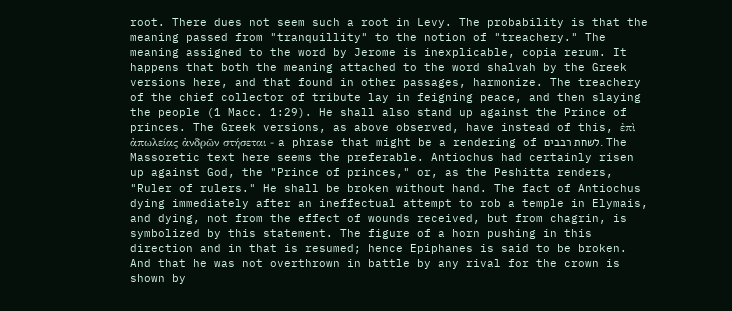root. There dues not seem such a root in Levy. The probability is that the meaning passed from "tranquillity" to the notion of "treachery." The meaning assigned to the word by Jerome is inexplicable, copia rerum. It happens that both the meaning attached to the word shalvah by the Greek versions here, and that found in other passages, harmonize. The treachery of the chief collector of tribute lay in feigning peace, and then slaying the people (1 Macc. 1:29). He shall also stand up against the Prince of princes. The Greek versions, as above observed, have instead of this, ἐπὶ ἀπωλείας ἀνδρῶν στήσεται - a phrase that might be a rendering of לשחת רבבים. The Massoretic text here seems the preferable. Antiochus had certainly risen up against God, the "Prince of princes," or, as the Peshitta renders, "Ruler of rulers." He shall be broken without hand. The fact of Antiochus dying immediately after an ineffectual attempt to rob a temple in Elymais, and dying, not from the effect of wounds received, but from chagrin, is symbolized by this statement. The figure of a horn pushing in this direction and in that is resumed; hence Epiphanes is said to be broken. And that he was not overthrown in battle by any rival for the crown is shown by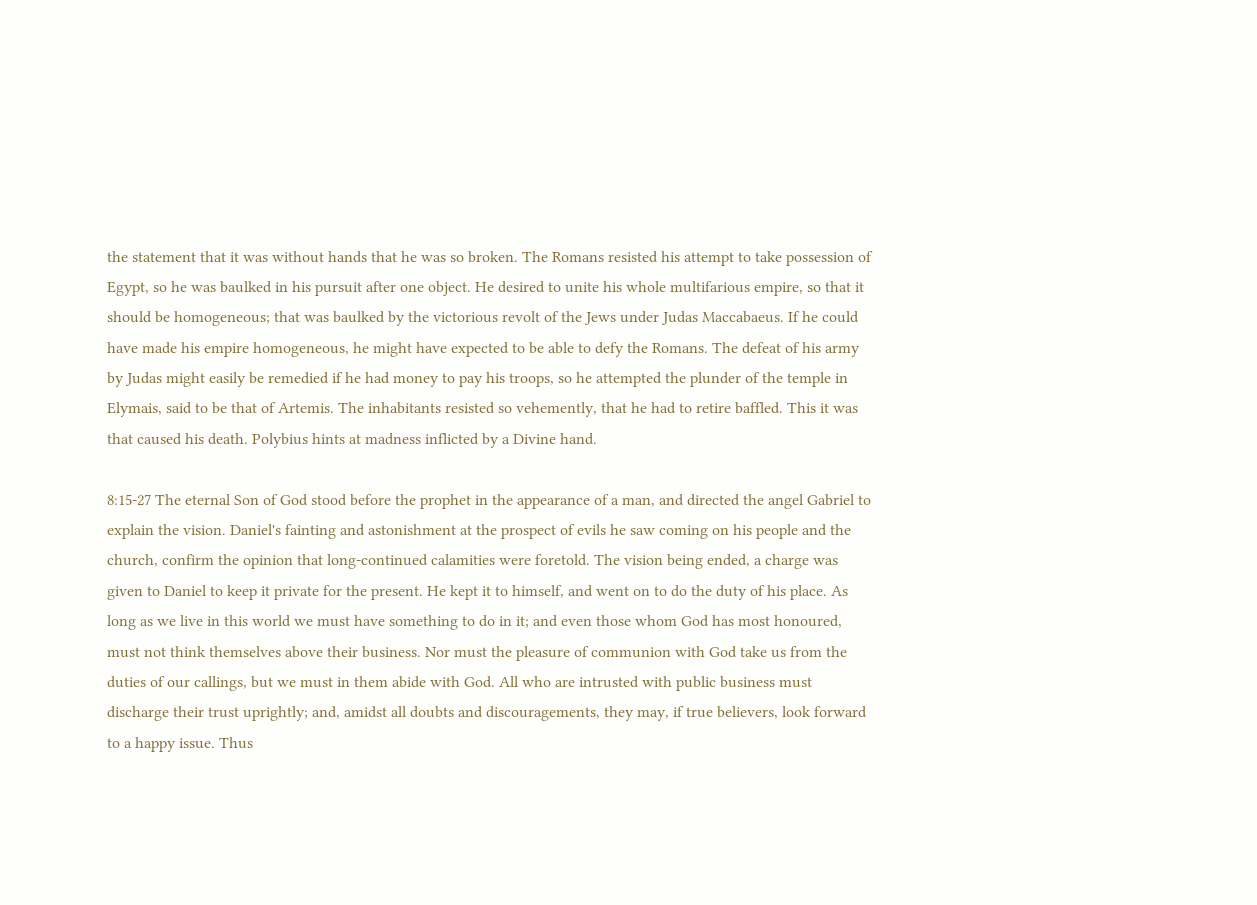the statement that it was without hands that he was so broken. The Romans resisted his attempt to take possession of Egypt, so he was baulked in his pursuit after one object. He desired to unite his whole multifarious empire, so that it should be homogeneous; that was baulked by the victorious revolt of the Jews under Judas Maccabaeus. If he could have made his empire homogeneous, he might have expected to be able to defy the Romans. The defeat of his army by Judas might easily be remedied if he had money to pay his troops, so he attempted the plunder of the temple in Elymais, said to be that of Artemis. The inhabitants resisted so vehemently, that he had to retire baffled. This it was that caused his death. Polybius hints at madness inflicted by a Divine hand.

8:15-27 The eternal Son of God stood before the prophet in the appearance of a man, and directed the angel Gabriel to explain the vision. Daniel's fainting and astonishment at the prospect of evils he saw coming on his people and the church, confirm the opinion that long-continued calamities were foretold. The vision being ended, a charge was given to Daniel to keep it private for the present. He kept it to himself, and went on to do the duty of his place. As long as we live in this world we must have something to do in it; and even those whom God has most honoured, must not think themselves above their business. Nor must the pleasure of communion with God take us from the duties of our callings, but we must in them abide with God. All who are intrusted with public business must discharge their trust uprightly; and, amidst all doubts and discouragements, they may, if true believers, look forward to a happy issue. Thus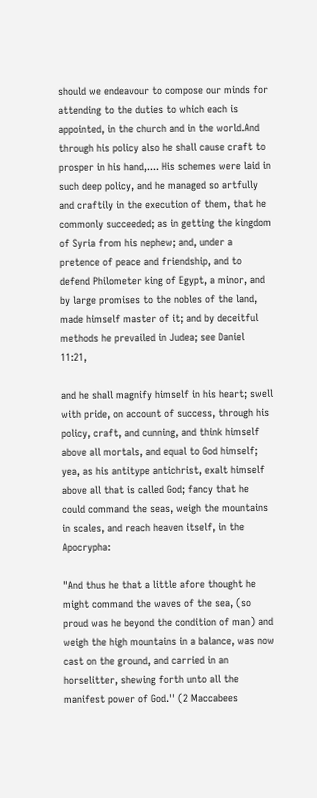should we endeavour to compose our minds for attending to the duties to which each is appointed, in the church and in the world.And through his policy also he shall cause craft to prosper in his hand,.... His schemes were laid in such deep policy, and he managed so artfully and craftily in the execution of them, that he commonly succeeded; as in getting the kingdom of Syria from his nephew; and, under a pretence of peace and friendship, and to defend Philometer king of Egypt, a minor, and by large promises to the nobles of the land, made himself master of it; and by deceitful methods he prevailed in Judea; see Daniel 11:21,

and he shall magnify himself in his heart; swell with pride, on account of success, through his policy, craft, and cunning, and think himself above all mortals, and equal to God himself; yea, as his antitype antichrist, exalt himself above all that is called God; fancy that he could command the seas, weigh the mountains in scales, and reach heaven itself, in the Apocrypha:

"And thus he that a little afore thought he might command the waves of the sea, (so proud was he beyond the condition of man) and weigh the high mountains in a balance, was now cast on the ground, and carried in an horselitter, shewing forth unto all the manifest power of God.'' (2 Maccabees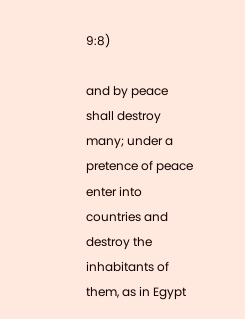9:8)

and by peace shall destroy many; under a pretence of peace enter into countries and destroy the inhabitants of them, as in Egypt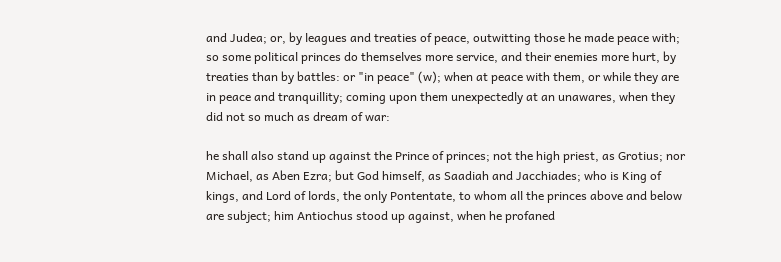and Judea; or, by leagues and treaties of peace, outwitting those he made peace with; so some political princes do themselves more service, and their enemies more hurt, by treaties than by battles: or "in peace" (w); when at peace with them, or while they are in peace and tranquillity; coming upon them unexpectedly at an unawares, when they did not so much as dream of war:

he shall also stand up against the Prince of princes; not the high priest, as Grotius; nor Michael, as Aben Ezra; but God himself, as Saadiah and Jacchiades; who is King of kings, and Lord of lords, the only Pontentate, to whom all the princes above and below are subject; him Antiochus stood up against, when he profaned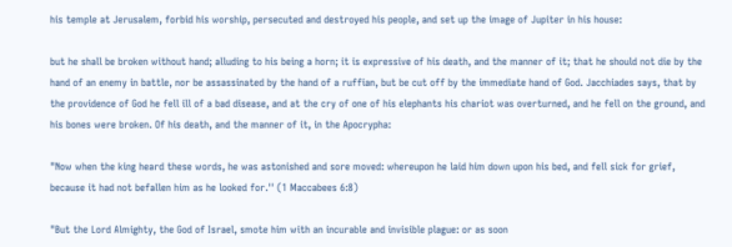his temple at Jerusalem, forbid his worship, persecuted and destroyed his people, and set up the image of Jupiter in his house:

but he shall be broken without hand; alluding to his being a horn; it is expressive of his death, and the manner of it; that he should not die by the hand of an enemy in battle, nor be assassinated by the hand of a ruffian, but be cut off by the immediate hand of God. Jacchiades says, that by the providence of God he fell ill of a bad disease, and at the cry of one of his elephants his chariot was overturned, and he fell on the ground, and his bones were broken. Of his death, and the manner of it, in the Apocrypha:

"Now when the king heard these words, he was astonished and sore moved: whereupon he laid him down upon his bed, and fell sick for grief, because it had not befallen him as he looked for.'' (1 Maccabees 6:8)

"But the Lord Almighty, the God of Israel, smote him with an incurable and invisible plague: or as soon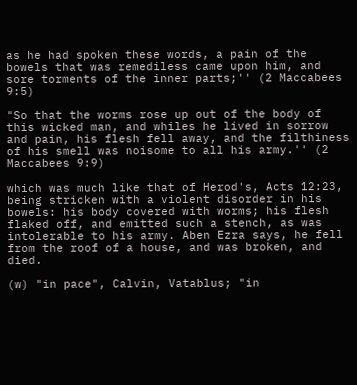as he had spoken these words, a pain of the bowels that was remediless came upon him, and sore torments of the inner parts;'' (2 Maccabees 9:5)

"So that the worms rose up out of the body of this wicked man, and whiles he lived in sorrow and pain, his flesh fell away, and the filthiness of his smell was noisome to all his army.'' (2 Maccabees 9:9)

which was much like that of Herod's, Acts 12:23, being stricken with a violent disorder in his bowels: his body covered with worms; his flesh flaked off, and emitted such a stench, as was intolerable to his army. Aben Ezra says, he fell from the roof of a house, and was broken, and died.

(w) "in pace", Calvin, Vatablus; "in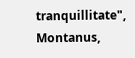tranquillitate", Montanus,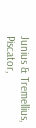Junius & Tremellius, Piscator,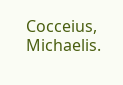Cocceius, Michaelis.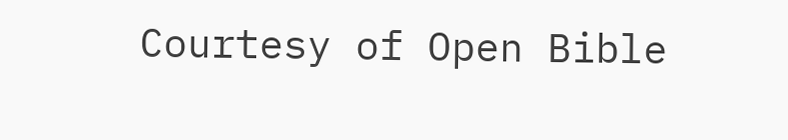Courtesy of Open Bible